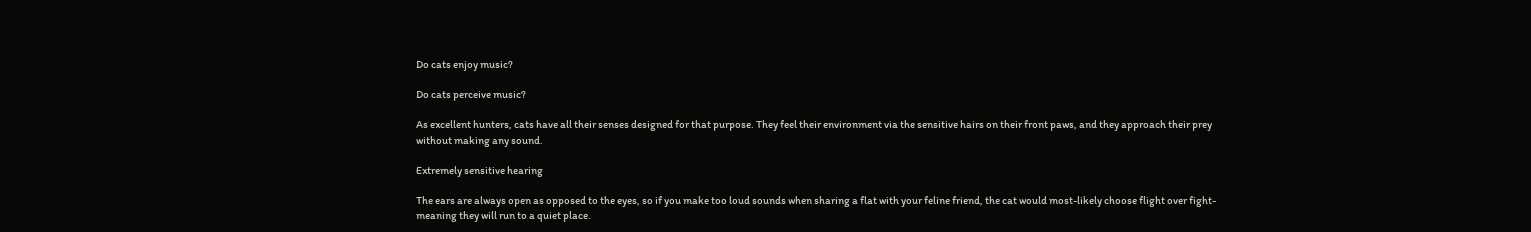Do cats enjoy music?

Do cats perceive music?

As excellent hunters, cats have all their senses designed for that purpose. They feel their environment via the sensitive hairs on their front paws, and they approach their prey without making any sound.

Extremely sensitive hearing

The ears are always open as opposed to the eyes, so if you make too loud sounds when sharing a flat with your feline friend, the cat would most-likely choose flight over fight- meaning they will run to a quiet place.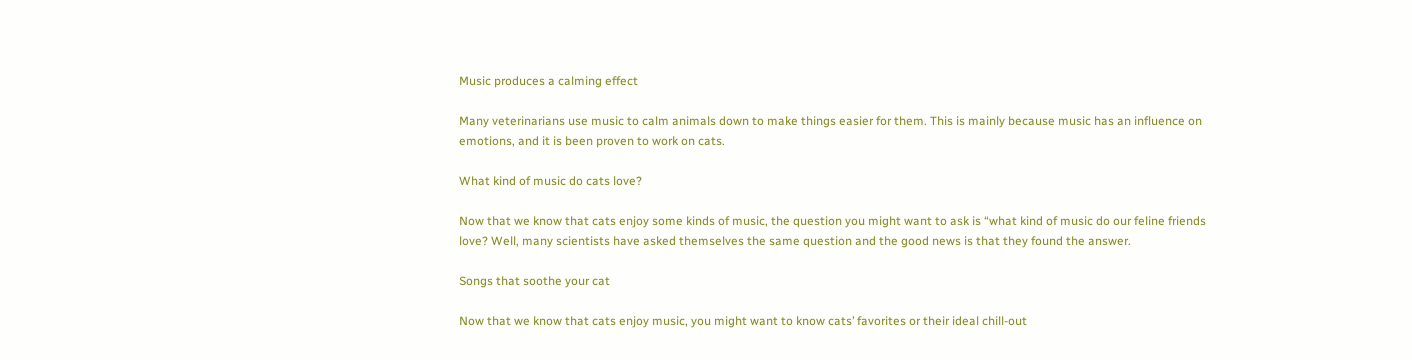Music produces a calming effect

Many veterinarians use music to calm animals down to make things easier for them. This is mainly because music has an influence on emotions, and it is been proven to work on cats.

What kind of music do cats love?

Now that we know that cats enjoy some kinds of music, the question you might want to ask is “what kind of music do our feline friends love? Well, many scientists have asked themselves the same question and the good news is that they found the answer.

Songs that soothe your cat

Now that we know that cats enjoy music, you might want to know cats’ favorites or their ideal chill-out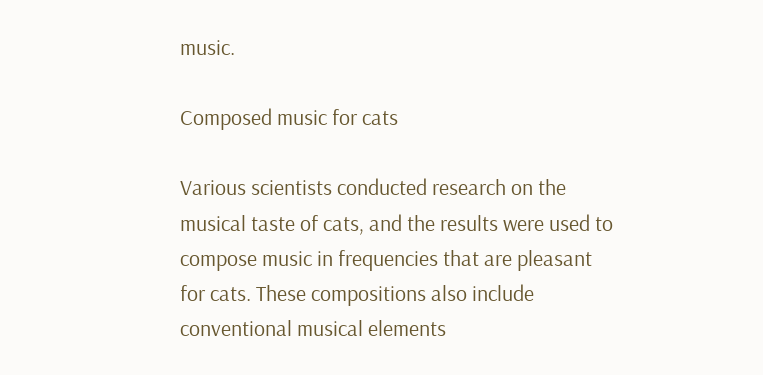music.

Composed music for cats

Various scientists conducted research on the musical taste of cats, and the results were used to compose music in frequencies that are pleasant for cats. These compositions also include conventional musical elements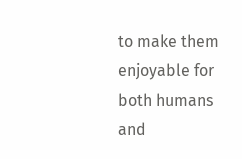to make them enjoyable for both humans and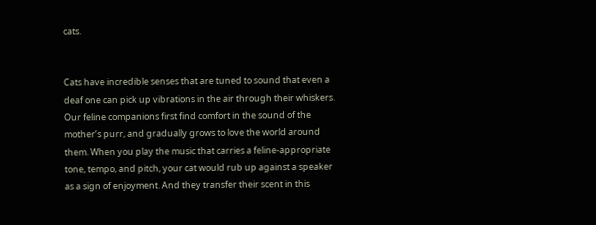cats.


Cats have incredible senses that are tuned to sound that even a deaf one can pick up vibrations in the air through their whiskers. Our feline companions first find comfort in the sound of the mother’s purr, and gradually grows to love the world around them. When you play the music that carries a feline-appropriate tone, tempo, and pitch, your cat would rub up against a speaker as a sign of enjoyment. And they transfer their scent in this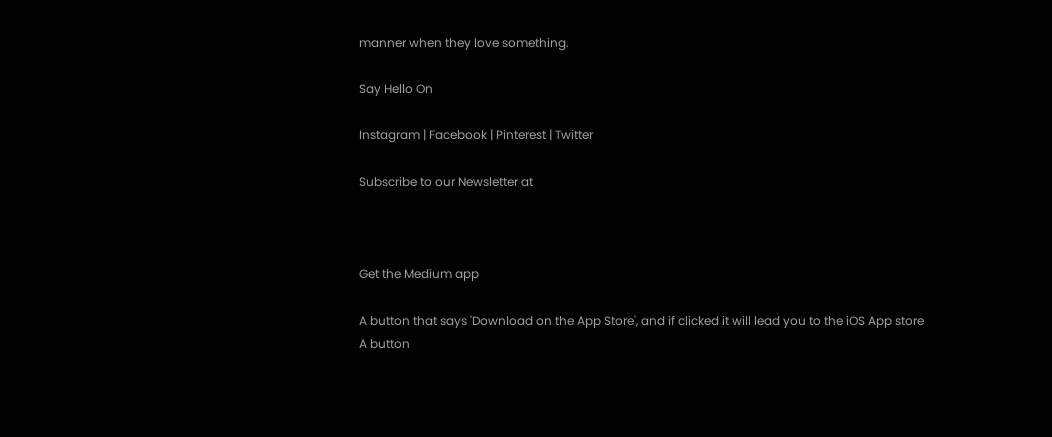manner when they love something.

Say Hello On

Instagram | Facebook | Pinterest | Twitter

Subscribe to our Newsletter at



Get the Medium app

A button that says 'Download on the App Store', and if clicked it will lead you to the iOS App store
A button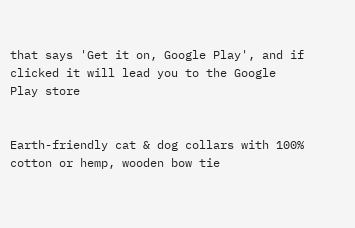that says 'Get it on, Google Play', and if clicked it will lead you to the Google Play store


Earth-friendly cat & dog collars with 100% cotton or hemp, wooden bow tie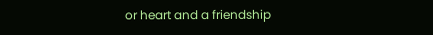or heart and a friendship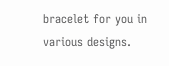bracelet for you in various designs.